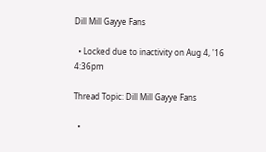Dill Mill Gayye Fans

  • Locked due to inactivity on Aug 4, '16 4:36pm

Thread Topic: Dill Mill Gayye Fans

  •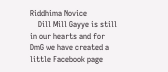Riddhima Novice
    Dill Mill Gayye is still in our hearts and for DmG we have created a little Facebook page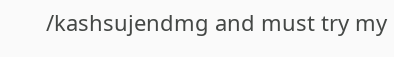/kashsujendmg and must try my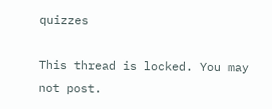quizzes

This thread is locked. You may not post.